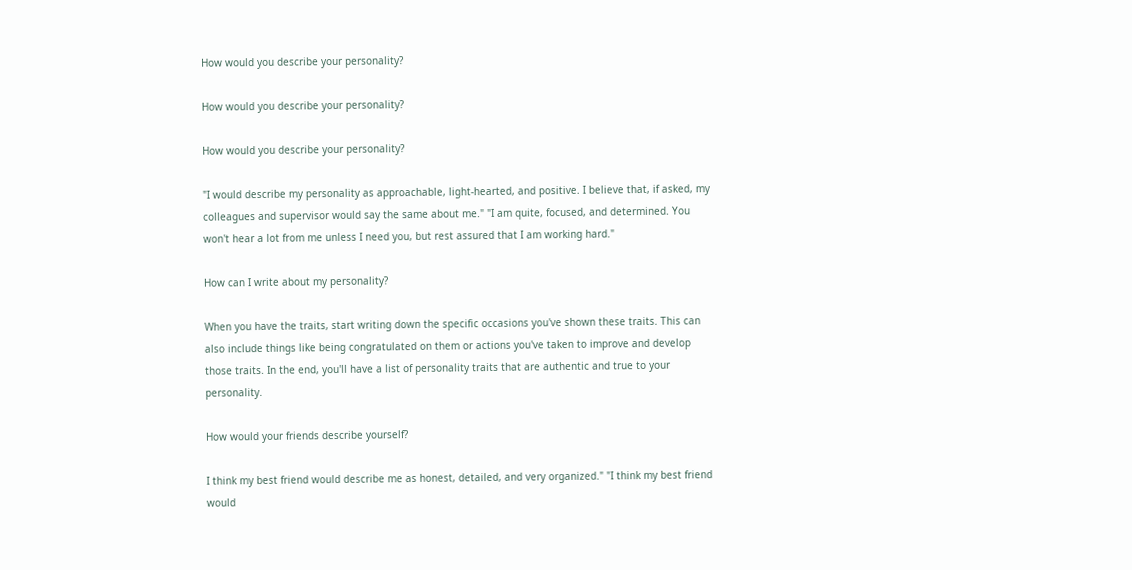How would you describe your personality?

How would you describe your personality?

How would you describe your personality?

"I would describe my personality as approachable, light-hearted, and positive. I believe that, if asked, my colleagues and supervisor would say the same about me." "I am quite, focused, and determined. You won't hear a lot from me unless I need you, but rest assured that I am working hard."

How can I write about my personality?

When you have the traits, start writing down the specific occasions you've shown these traits. This can also include things like being congratulated on them or actions you've taken to improve and develop those traits. In the end, you'll have a list of personality traits that are authentic and true to your personality.

How would your friends describe yourself?

I think my best friend would describe me as honest, detailed, and very organized." "I think my best friend would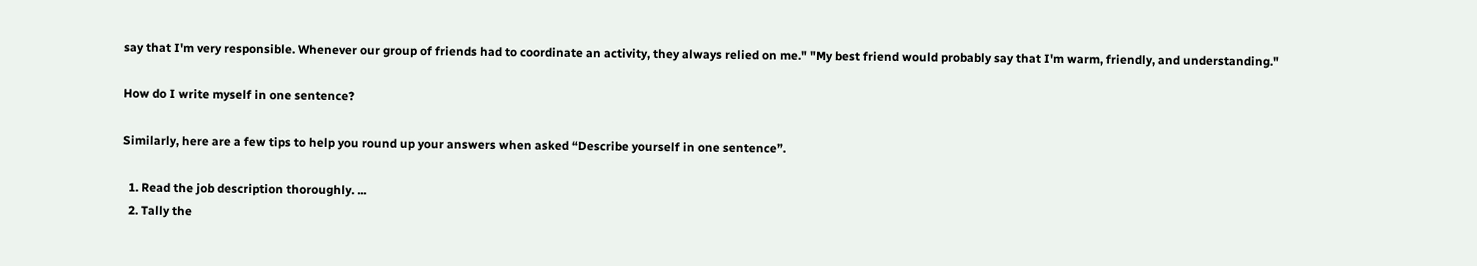say that I'm very responsible. Whenever our group of friends had to coordinate an activity, they always relied on me." "My best friend would probably say that I'm warm, friendly, and understanding."

How do I write myself in one sentence?

Similarly, here are a few tips to help you round up your answers when asked “Describe yourself in one sentence”.

  1. Read the job description thoroughly. ...
  2. Tally the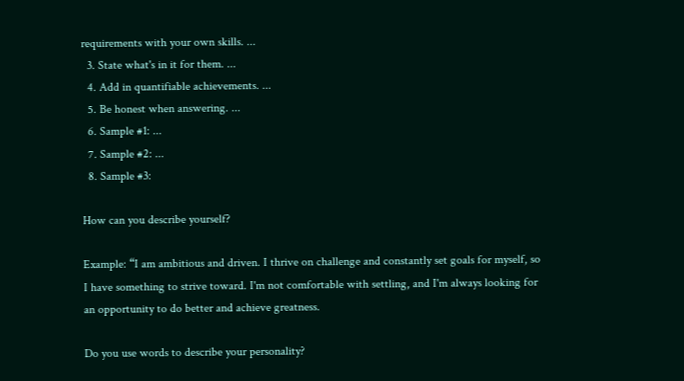requirements with your own skills. ...
  3. State what's in it for them. ...
  4. Add in quantifiable achievements. ...
  5. Be honest when answering. ...
  6. Sample #1: ...
  7. Sample #2: ...
  8. Sample #3:

How can you describe yourself?

Example: “I am ambitious and driven. I thrive on challenge and constantly set goals for myself, so I have something to strive toward. I'm not comfortable with settling, and I'm always looking for an opportunity to do better and achieve greatness.

Do you use words to describe your personality?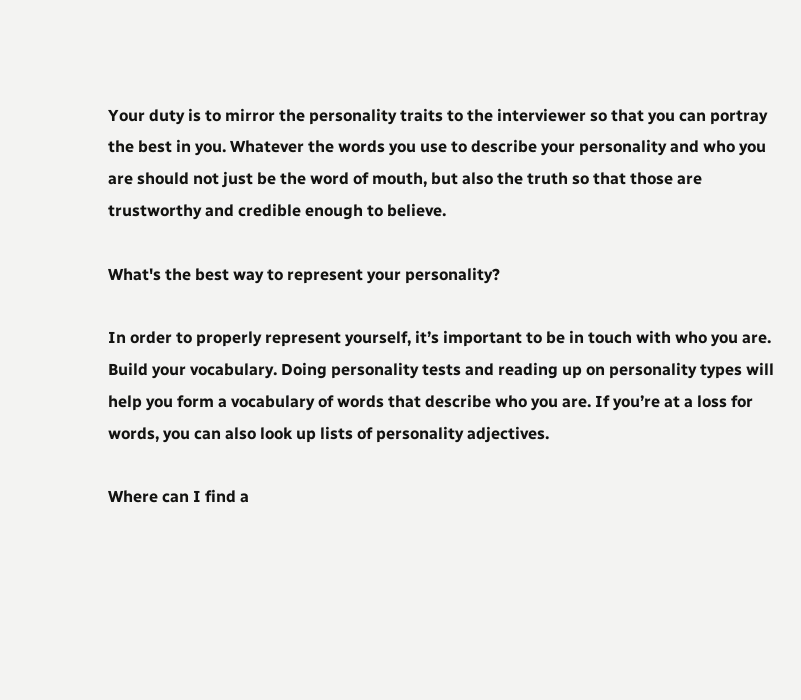Your duty is to mirror the personality traits to the interviewer so that you can portray the best in you. Whatever the words you use to describe your personality and who you are should not just be the word of mouth, but also the truth so that those are trustworthy and credible enough to believe.

What's the best way to represent your personality?

In order to properly represent yourself, it’s important to be in touch with who you are. Build your vocabulary. Doing personality tests and reading up on personality types will help you form a vocabulary of words that describe who you are. If you’re at a loss for words, you can also look up lists of personality adjectives.

Where can I find a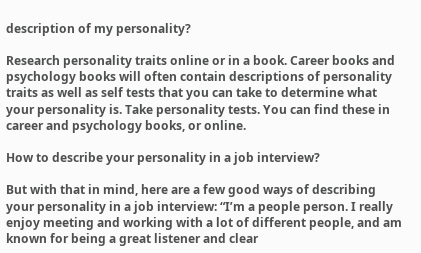description of my personality?

Research personality traits online or in a book. Career books and psychology books will often contain descriptions of personality traits as well as self tests that you can take to determine what your personality is. Take personality tests. You can find these in career and psychology books, or online.

How to describe your personality in a job interview?

But with that in mind, here are a few good ways of describing your personality in a job interview: “I’m a people person. I really enjoy meeting and working with a lot of different people, and am known for being a great listener and clear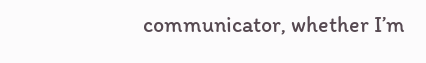communicator, whether I’m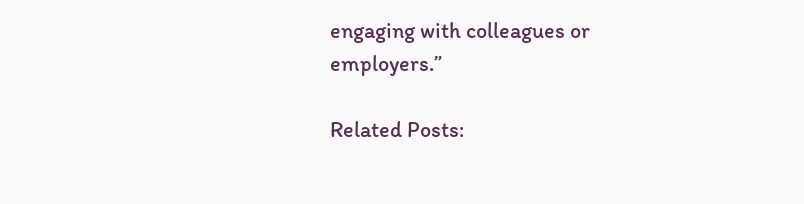engaging with colleagues or employers.”

Related Posts: